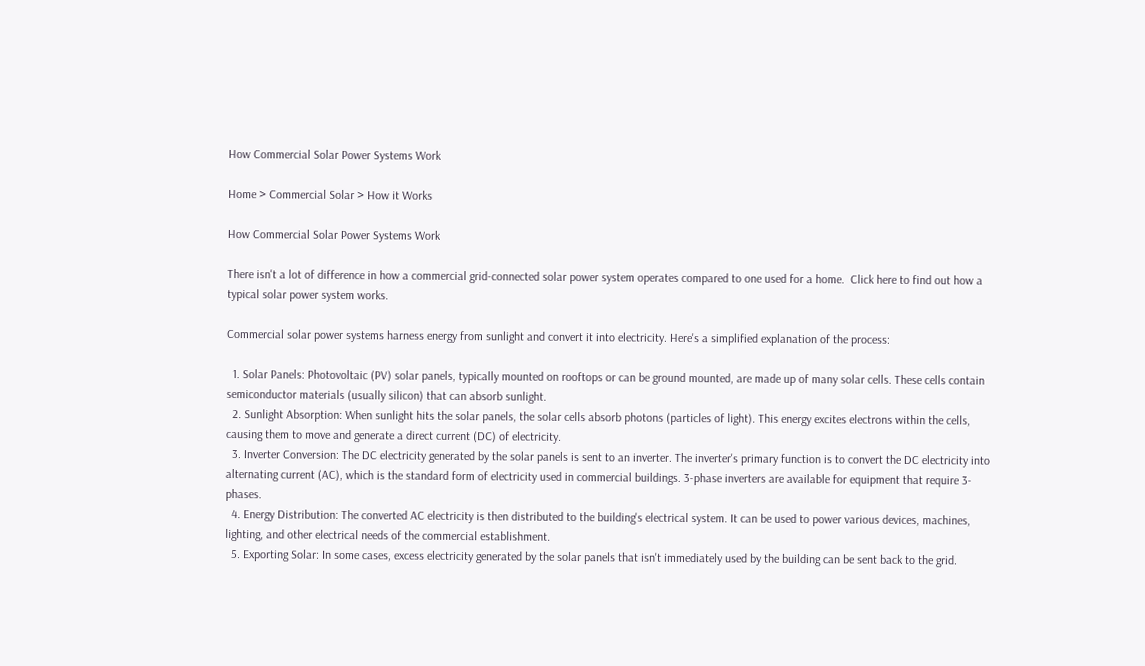How Commercial Solar Power Systems Work

Home > Commercial Solar > How it Works

How Commercial Solar Power Systems Work

There isn't a lot of difference in how a commercial grid-connected solar power system operates compared to one used for a home.  Click here to find out how a typical solar power system works.

Commercial solar power systems harness energy from sunlight and convert it into electricity. Here's a simplified explanation of the process:

  1. Solar Panels: Photovoltaic (PV) solar panels, typically mounted on rooftops or can be ground mounted, are made up of many solar cells. These cells contain semiconductor materials (usually silicon) that can absorb sunlight.
  2. Sunlight Absorption: When sunlight hits the solar panels, the solar cells absorb photons (particles of light). This energy excites electrons within the cells, causing them to move and generate a direct current (DC) of electricity.
  3. Inverter Conversion: The DC electricity generated by the solar panels is sent to an inverter. The inverter's primary function is to convert the DC electricity into alternating current (AC), which is the standard form of electricity used in commercial buildings. 3-phase inverters are available for equipment that require 3-phases.
  4. Energy Distribution: The converted AC electricity is then distributed to the building's electrical system. It can be used to power various devices, machines, lighting, and other electrical needs of the commercial establishment.
  5. Exporting Solar: In some cases, excess electricity generated by the solar panels that isn't immediately used by the building can be sent back to the grid.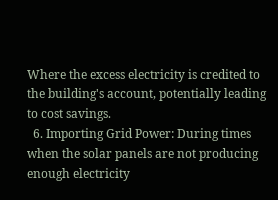Where the excess electricity is credited to the building's account, potentially leading to cost savings.
  6. Importing Grid Power: During times when the solar panels are not producing enough electricity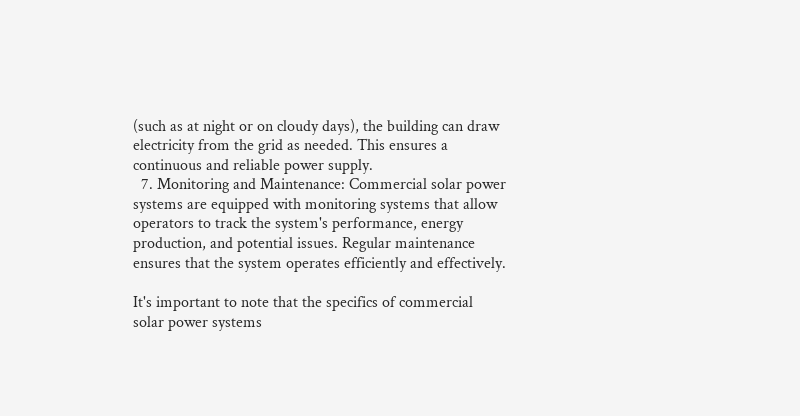(such as at night or on cloudy days), the building can draw electricity from the grid as needed. This ensures a continuous and reliable power supply.
  7. Monitoring and Maintenance: Commercial solar power systems are equipped with monitoring systems that allow operators to track the system's performance, energy production, and potential issues. Regular maintenance ensures that the system operates efficiently and effectively.

It's important to note that the specifics of commercial solar power systems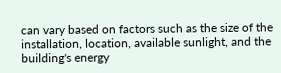can vary based on factors such as the size of the installation, location, available sunlight, and the building's energy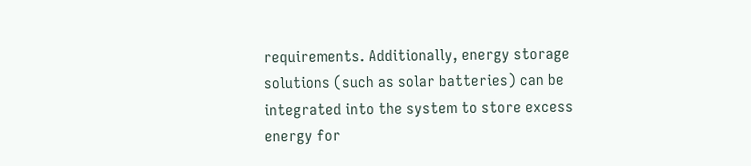requirements. Additionally, energy storage solutions (such as solar batteries) can be integrated into the system to store excess energy for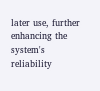later use, further enhancing the system's reliability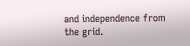and independence from the grid.